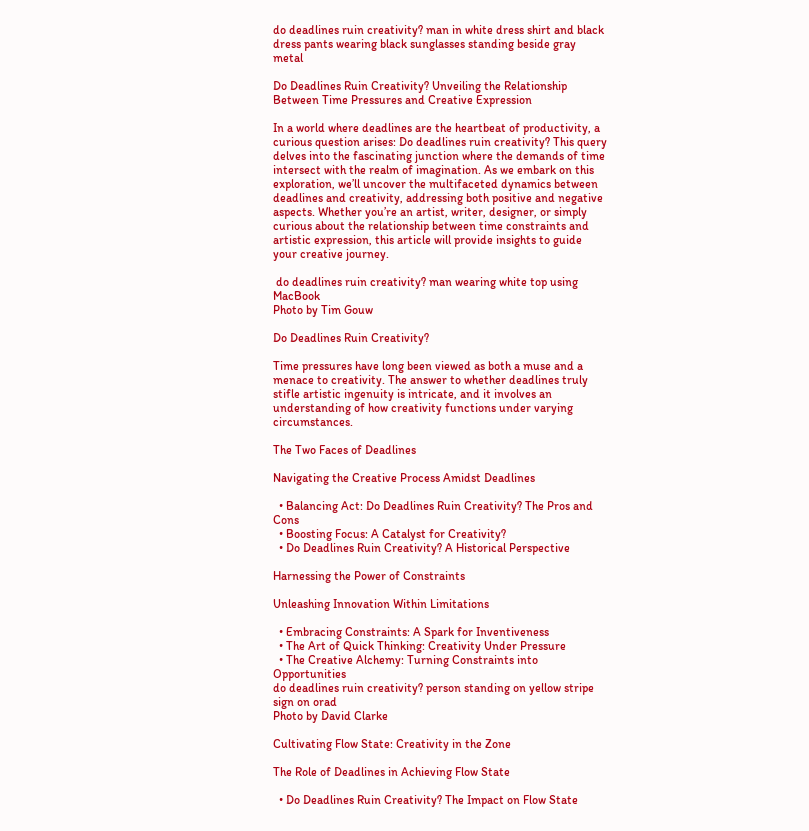do deadlines ruin creativity? man in white dress shirt and black dress pants wearing black sunglasses standing beside gray metal

Do Deadlines Ruin Creativity? Unveiling the Relationship Between Time Pressures and Creative Expression

In a world where deadlines are the heartbeat of productivity, a curious question arises: Do deadlines ruin creativity? This query delves into the fascinating junction where the demands of time intersect with the realm of imagination. As we embark on this exploration, we’ll uncover the multifaceted dynamics between deadlines and creativity, addressing both positive and negative aspects. Whether you’re an artist, writer, designer, or simply curious about the relationship between time constraints and artistic expression, this article will provide insights to guide your creative journey.

 do deadlines ruin creativity? man wearing white top using MacBook
Photo by Tim Gouw

Do Deadlines Ruin Creativity?

Time pressures have long been viewed as both a muse and a menace to creativity. The answer to whether deadlines truly stifle artistic ingenuity is intricate, and it involves an understanding of how creativity functions under varying circumstances.

The Two Faces of Deadlines

Navigating the Creative Process Amidst Deadlines

  • Balancing Act: Do Deadlines Ruin Creativity? The Pros and Cons
  • Boosting Focus: A Catalyst for Creativity?
  • Do Deadlines Ruin Creativity? A Historical Perspective

Harnessing the Power of Constraints

Unleashing Innovation Within Limitations

  • Embracing Constraints: A Spark for Inventiveness
  • The Art of Quick Thinking: Creativity Under Pressure
  • The Creative Alchemy: Turning Constraints into Opportunities
do deadlines ruin creativity? person standing on yellow stripe sign on orad
Photo by David Clarke

Cultivating Flow State: Creativity in the Zone

The Role of Deadlines in Achieving Flow State

  • Do Deadlines Ruin Creativity? The Impact on Flow State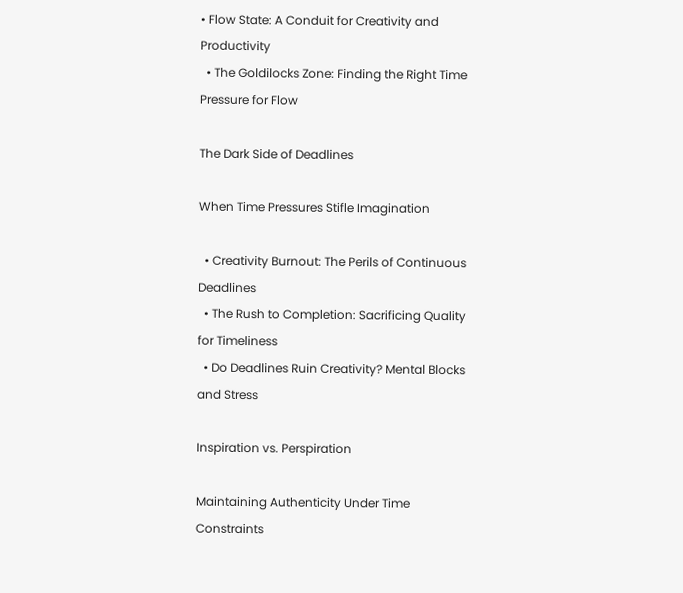• Flow State: A Conduit for Creativity and Productivity
  • The Goldilocks Zone: Finding the Right Time Pressure for Flow

The Dark Side of Deadlines

When Time Pressures Stifle Imagination

  • Creativity Burnout: The Perils of Continuous Deadlines
  • The Rush to Completion: Sacrificing Quality for Timeliness
  • Do Deadlines Ruin Creativity? Mental Blocks and Stress

Inspiration vs. Perspiration

Maintaining Authenticity Under Time Constraints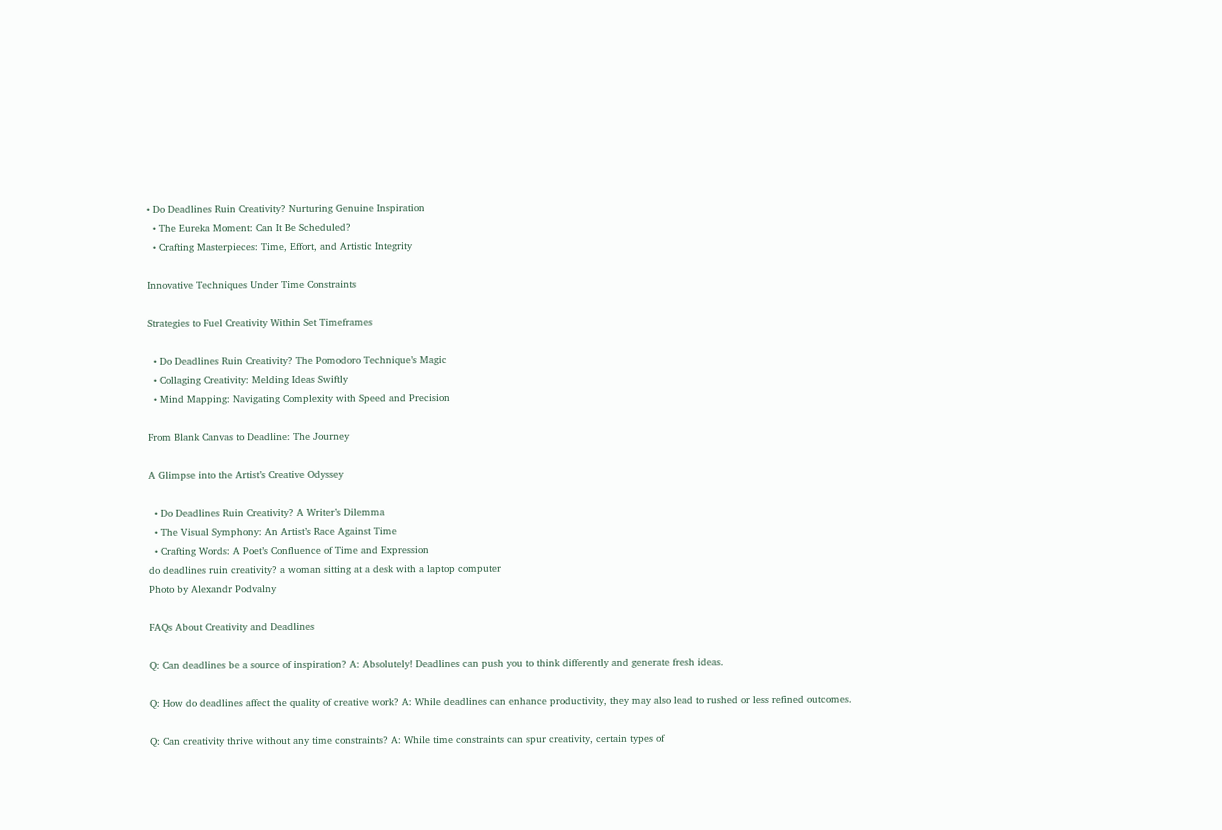• Do Deadlines Ruin Creativity? Nurturing Genuine Inspiration
  • The Eureka Moment: Can It Be Scheduled?
  • Crafting Masterpieces: Time, Effort, and Artistic Integrity

Innovative Techniques Under Time Constraints

Strategies to Fuel Creativity Within Set Timeframes

  • Do Deadlines Ruin Creativity? The Pomodoro Technique’s Magic
  • Collaging Creativity: Melding Ideas Swiftly
  • Mind Mapping: Navigating Complexity with Speed and Precision

From Blank Canvas to Deadline: The Journey

A Glimpse into the Artist’s Creative Odyssey

  • Do Deadlines Ruin Creativity? A Writer’s Dilemma
  • The Visual Symphony: An Artist’s Race Against Time
  • Crafting Words: A Poet’s Confluence of Time and Expression
do deadlines ruin creativity? a woman sitting at a desk with a laptop computer
Photo by Alexandr Podvalny

FAQs About Creativity and Deadlines

Q: Can deadlines be a source of inspiration? A: Absolutely! Deadlines can push you to think differently and generate fresh ideas.

Q: How do deadlines affect the quality of creative work? A: While deadlines can enhance productivity, they may also lead to rushed or less refined outcomes.

Q: Can creativity thrive without any time constraints? A: While time constraints can spur creativity, certain types of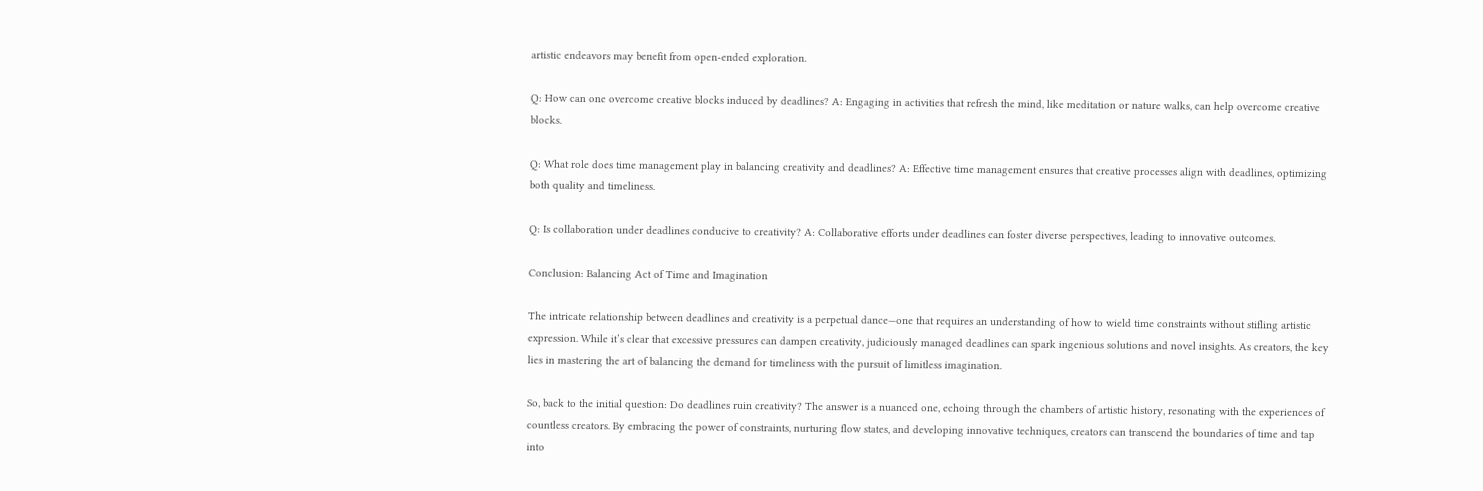artistic endeavors may benefit from open-ended exploration.

Q: How can one overcome creative blocks induced by deadlines? A: Engaging in activities that refresh the mind, like meditation or nature walks, can help overcome creative blocks.

Q: What role does time management play in balancing creativity and deadlines? A: Effective time management ensures that creative processes align with deadlines, optimizing both quality and timeliness.

Q: Is collaboration under deadlines conducive to creativity? A: Collaborative efforts under deadlines can foster diverse perspectives, leading to innovative outcomes.

Conclusion: Balancing Act of Time and Imagination

The intricate relationship between deadlines and creativity is a perpetual dance—one that requires an understanding of how to wield time constraints without stifling artistic expression. While it’s clear that excessive pressures can dampen creativity, judiciously managed deadlines can spark ingenious solutions and novel insights. As creators, the key lies in mastering the art of balancing the demand for timeliness with the pursuit of limitless imagination.

So, back to the initial question: Do deadlines ruin creativity? The answer is a nuanced one, echoing through the chambers of artistic history, resonating with the experiences of countless creators. By embracing the power of constraints, nurturing flow states, and developing innovative techniques, creators can transcend the boundaries of time and tap into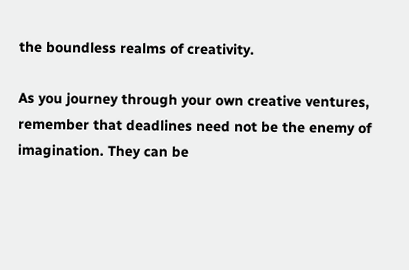the boundless realms of creativity.

As you journey through your own creative ventures, remember that deadlines need not be the enemy of imagination. They can be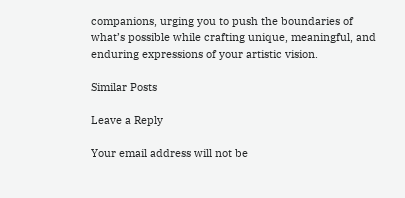companions, urging you to push the boundaries of what’s possible while crafting unique, meaningful, and enduring expressions of your artistic vision.

Similar Posts

Leave a Reply

Your email address will not be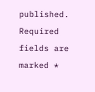published. Required fields are marked *